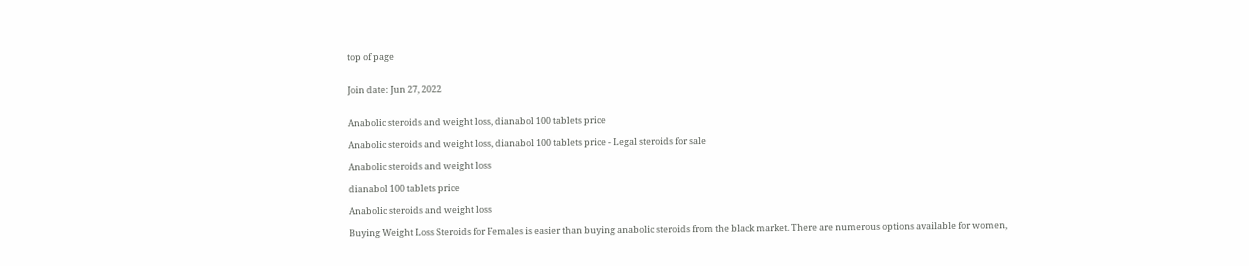top of page


Join date: Jun 27, 2022


Anabolic steroids and weight loss, dianabol 100 tablets price

Anabolic steroids and weight loss, dianabol 100 tablets price - Legal steroids for sale

Anabolic steroids and weight loss

dianabol 100 tablets price

Anabolic steroids and weight loss

Buying Weight Loss Steroids for Females is easier than buying anabolic steroids from the black market. There are numerous options available for women,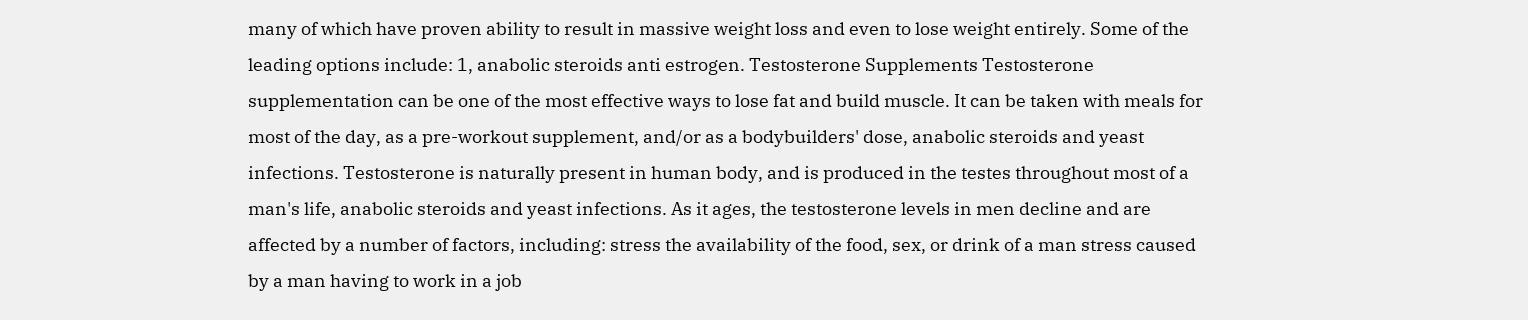many of which have proven ability to result in massive weight loss and even to lose weight entirely. Some of the leading options include: 1, anabolic steroids anti estrogen. Testosterone Supplements Testosterone supplementation can be one of the most effective ways to lose fat and build muscle. It can be taken with meals for most of the day, as a pre-workout supplement, and/or as a bodybuilders' dose, anabolic steroids and yeast infections. Testosterone is naturally present in human body, and is produced in the testes throughout most of a man's life, anabolic steroids and yeast infections. As it ages, the testosterone levels in men decline and are affected by a number of factors, including: stress the availability of the food, sex, or drink of a man stress caused by a man having to work in a job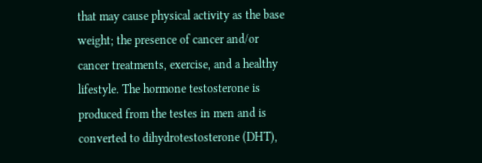that may cause physical activity as the base weight; the presence of cancer and/or cancer treatments, exercise, and a healthy lifestyle. The hormone testosterone is produced from the testes in men and is converted to dihydrotestosterone (DHT),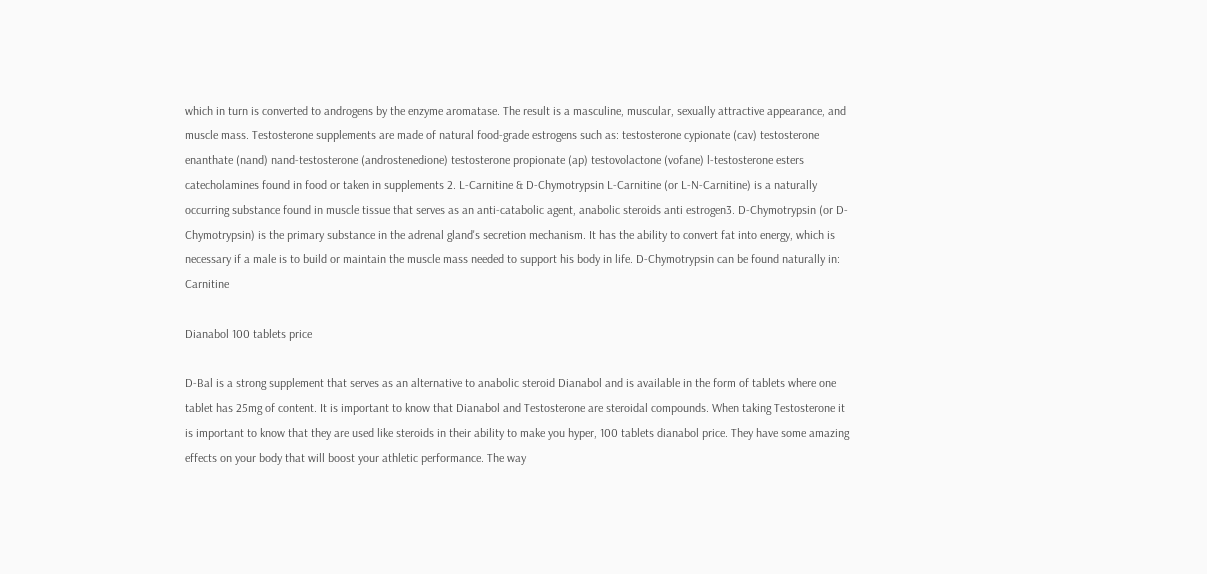which in turn is converted to androgens by the enzyme aromatase. The result is a masculine, muscular, sexually attractive appearance, and muscle mass. Testosterone supplements are made of natural food-grade estrogens such as: testosterone cypionate (cav) testosterone enanthate (nand) nand-testosterone (androstenedione) testosterone propionate (ap) testovolactone (vofane) l-testosterone esters catecholamines found in food or taken in supplements 2. L-Carnitine & D-Chymotrypsin L-Carnitine (or L-N-Carnitine) is a naturally occurring substance found in muscle tissue that serves as an anti-catabolic agent, anabolic steroids anti estrogen3. D-Chymotrypsin (or D-Chymotrypsin) is the primary substance in the adrenal gland's secretion mechanism. It has the ability to convert fat into energy, which is necessary if a male is to build or maintain the muscle mass needed to support his body in life. D-Chymotrypsin can be found naturally in: Carnitine

Dianabol 100 tablets price

D-Bal is a strong supplement that serves as an alternative to anabolic steroid Dianabol and is available in the form of tablets where one tablet has 25mg of content. It is important to know that Dianabol and Testosterone are steroidal compounds. When taking Testosterone it is important to know that they are used like steroids in their ability to make you hyper, 100 tablets dianabol price. They have some amazing effects on your body that will boost your athletic performance. The way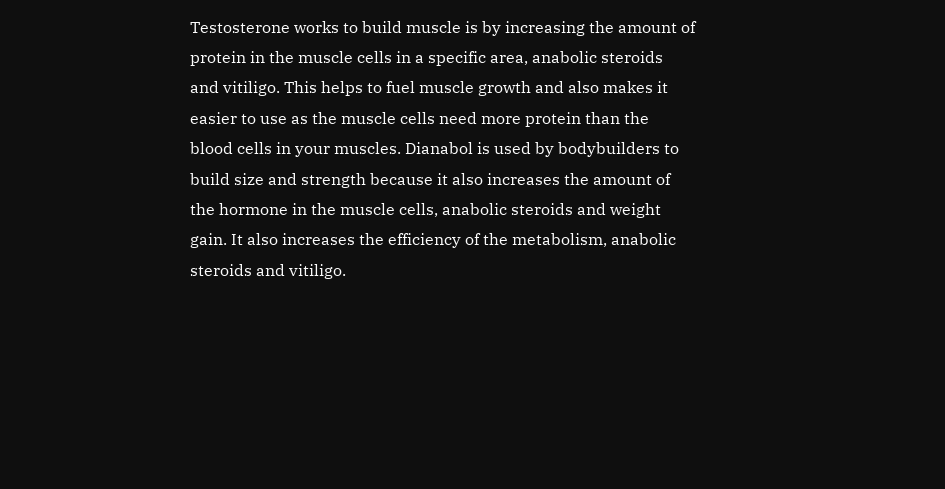Testosterone works to build muscle is by increasing the amount of protein in the muscle cells in a specific area, anabolic steroids and vitiligo. This helps to fuel muscle growth and also makes it easier to use as the muscle cells need more protein than the blood cells in your muscles. Dianabol is used by bodybuilders to build size and strength because it also increases the amount of the hormone in the muscle cells, anabolic steroids and weight gain. It also increases the efficiency of the metabolism, anabolic steroids and vitiligo.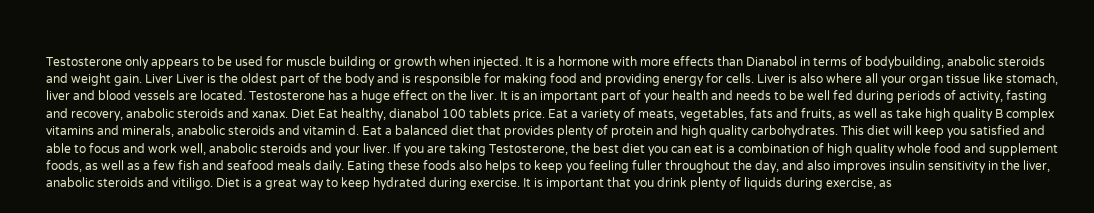Testosterone only appears to be used for muscle building or growth when injected. It is a hormone with more effects than Dianabol in terms of bodybuilding, anabolic steroids and weight gain. Liver Liver is the oldest part of the body and is responsible for making food and providing energy for cells. Liver is also where all your organ tissue like stomach, liver and blood vessels are located. Testosterone has a huge effect on the liver. It is an important part of your health and needs to be well fed during periods of activity, fasting and recovery, anabolic steroids and xanax. Diet Eat healthy, dianabol 100 tablets price. Eat a variety of meats, vegetables, fats and fruits, as well as take high quality B complex vitamins and minerals, anabolic steroids and vitamin d. Eat a balanced diet that provides plenty of protein and high quality carbohydrates. This diet will keep you satisfied and able to focus and work well, anabolic steroids and your liver. If you are taking Testosterone, the best diet you can eat is a combination of high quality whole food and supplement foods, as well as a few fish and seafood meals daily. Eating these foods also helps to keep you feeling fuller throughout the day, and also improves insulin sensitivity in the liver, anabolic steroids and vitiligo. Diet is a great way to keep hydrated during exercise. It is important that you drink plenty of liquids during exercise, as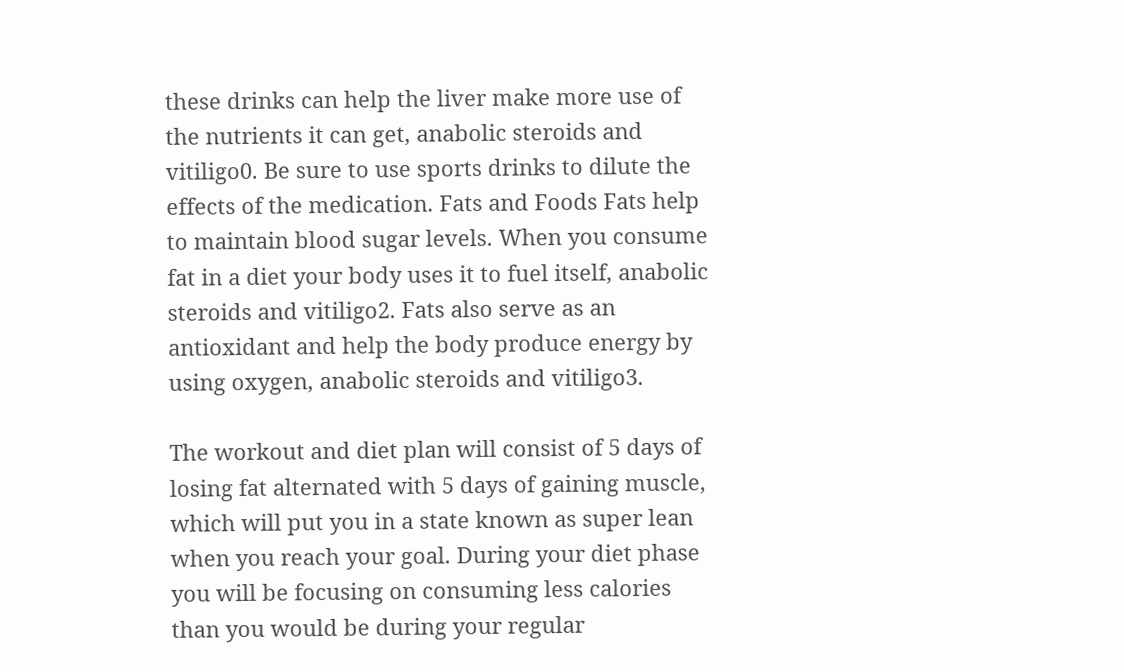these drinks can help the liver make more use of the nutrients it can get, anabolic steroids and vitiligo0. Be sure to use sports drinks to dilute the effects of the medication. Fats and Foods Fats help to maintain blood sugar levels. When you consume fat in a diet your body uses it to fuel itself, anabolic steroids and vitiligo2. Fats also serve as an antioxidant and help the body produce energy by using oxygen, anabolic steroids and vitiligo3.

The workout and diet plan will consist of 5 days of losing fat alternated with 5 days of gaining muscle, which will put you in a state known as super lean when you reach your goal. During your diet phase you will be focusing on consuming less calories than you would be during your regular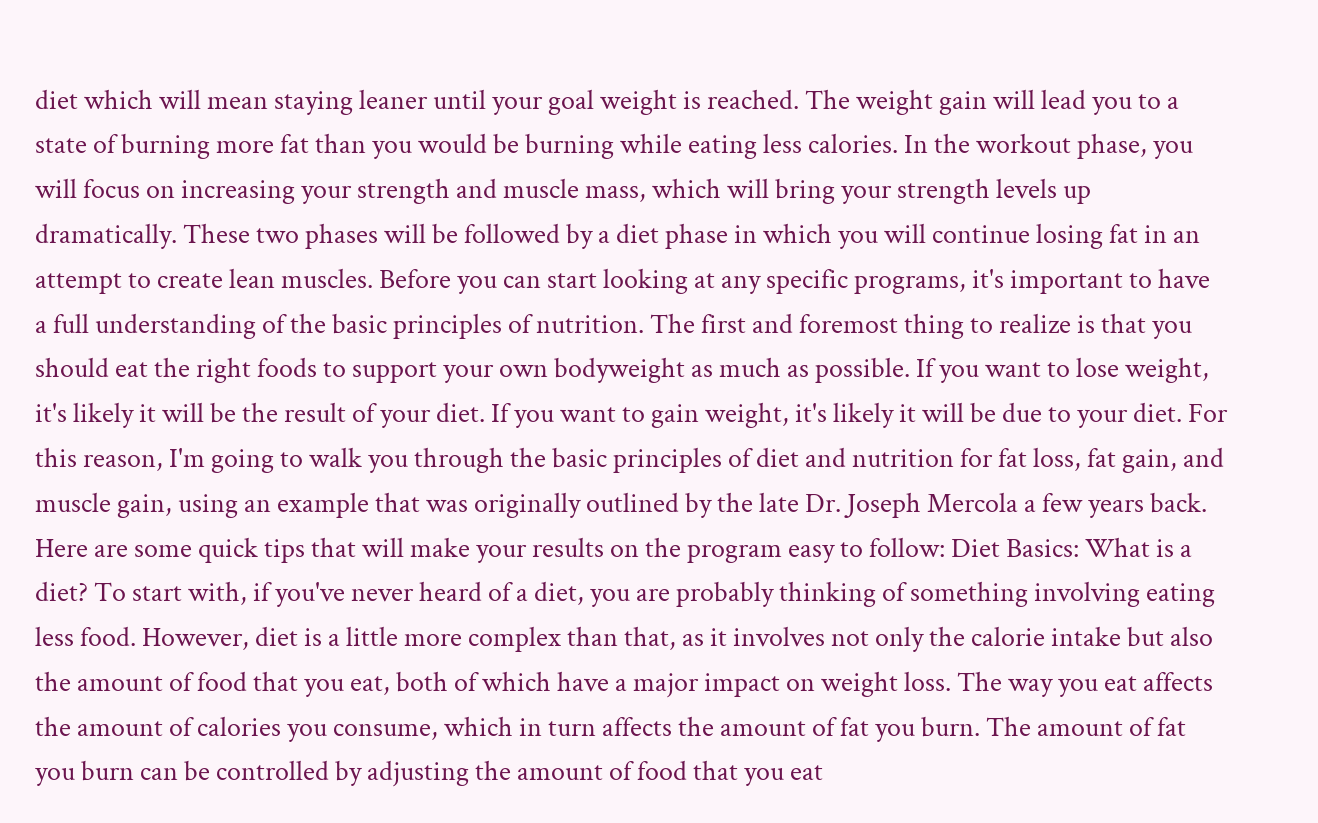diet which will mean staying leaner until your goal weight is reached. The weight gain will lead you to a state of burning more fat than you would be burning while eating less calories. In the workout phase, you will focus on increasing your strength and muscle mass, which will bring your strength levels up dramatically. These two phases will be followed by a diet phase in which you will continue losing fat in an attempt to create lean muscles. Before you can start looking at any specific programs, it's important to have a full understanding of the basic principles of nutrition. The first and foremost thing to realize is that you should eat the right foods to support your own bodyweight as much as possible. If you want to lose weight, it's likely it will be the result of your diet. If you want to gain weight, it's likely it will be due to your diet. For this reason, I'm going to walk you through the basic principles of diet and nutrition for fat loss, fat gain, and muscle gain, using an example that was originally outlined by the late Dr. Joseph Mercola a few years back. Here are some quick tips that will make your results on the program easy to follow: Diet Basics: What is a diet? To start with, if you've never heard of a diet, you are probably thinking of something involving eating less food. However, diet is a little more complex than that, as it involves not only the calorie intake but also the amount of food that you eat, both of which have a major impact on weight loss. The way you eat affects the amount of calories you consume, which in turn affects the amount of fat you burn. The amount of fat you burn can be controlled by adjusting the amount of food that you eat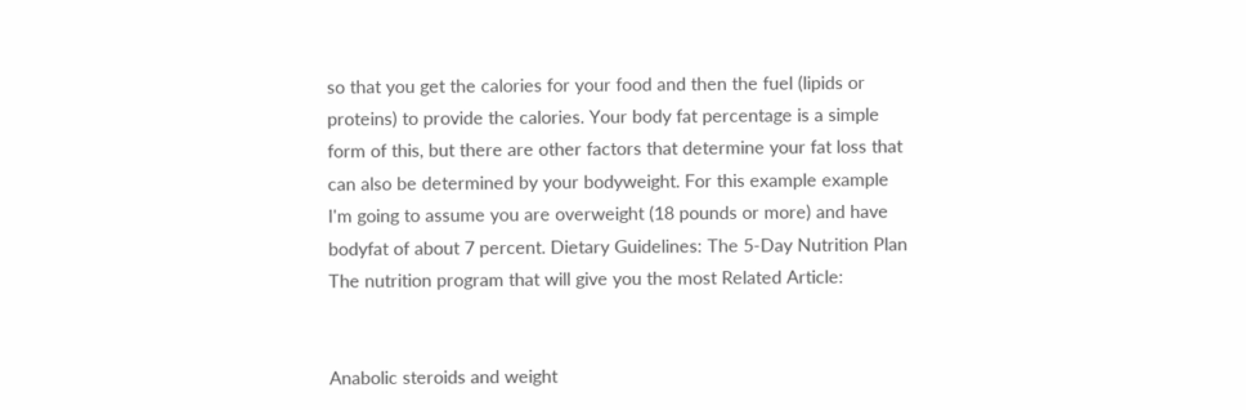so that you get the calories for your food and then the fuel (lipids or proteins) to provide the calories. Your body fat percentage is a simple form of this, but there are other factors that determine your fat loss that can also be determined by your bodyweight. For this example example I'm going to assume you are overweight (18 pounds or more) and have bodyfat of about 7 percent. Dietary Guidelines: The 5-Day Nutrition Plan The nutrition program that will give you the most Related Article:


Anabolic steroids and weight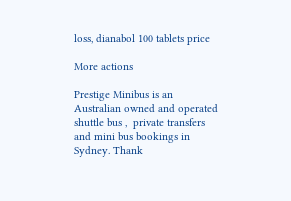loss, dianabol 100 tablets price

More actions

Prestige Minibus is an Australian owned and operated shuttle bus ,  private transfers and mini bus bookings in Sydney. Thank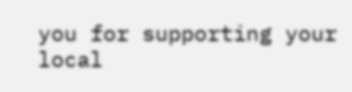you for supporting your local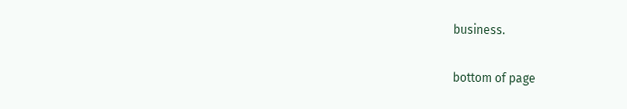business.

bottom of page